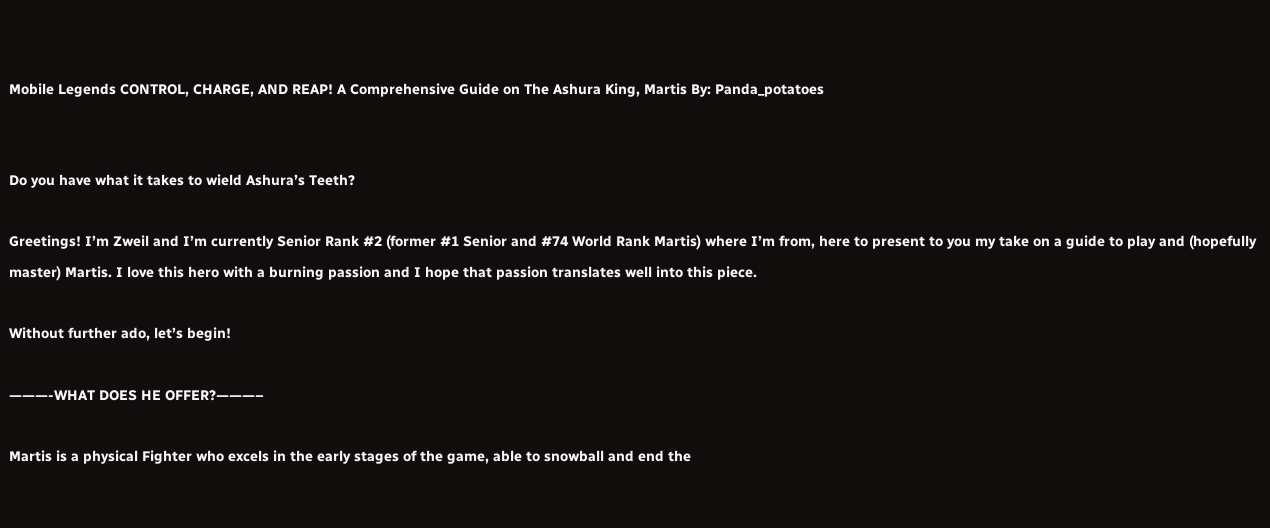Mobile Legends CONTROL, CHARGE, AND REAP! A Comprehensive Guide on The Ashura King, Martis By: Panda_potatoes


Do you have what it takes to wield Ashura’s Teeth?

Greetings! I’m Zweil and I’m currently Senior Rank #2 (former #1 Senior and #74 World Rank Martis) where I’m from, here to present to you my take on a guide to play and (hopefully master) Martis. I love this hero with a burning passion and I hope that passion translates well into this piece.

Without further ado, let’s begin!

———-WHAT DOES HE OFFER?———–

Martis is a physical Fighter who excels in the early stages of the game, able to snowball and end the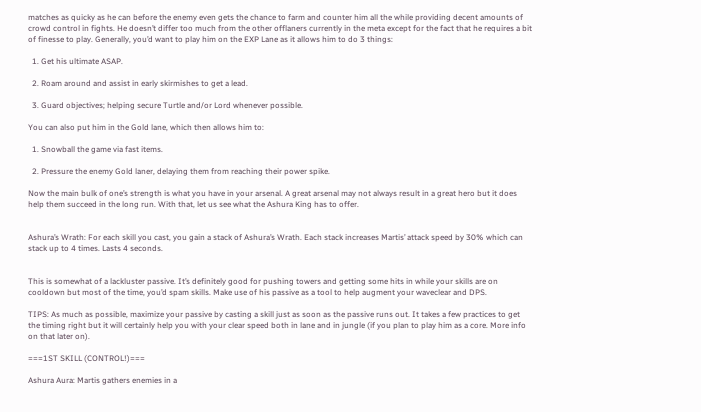matches as quicky as he can before the enemy even gets the chance to farm and counter him all the while providing decent amounts of crowd control in fights. He doesn’t differ too much from the other offlaners currently in the meta except for the fact that he requires a bit of finesse to play. Generally, you’d want to play him on the EXP Lane as it allows him to do 3 things:

  1. Get his ultimate ASAP.

  2. Roam around and assist in early skirmishes to get a lead.

  3. Guard objectives; helping secure Turtle and/or Lord whenever possible.

You can also put him in the Gold lane, which then allows him to:

  1. Snowball the game via fast items.

  2. Pressure the enemy Gold laner, delaying them from reaching their power spike.

Now the main bulk of one’s strength is what you have in your arsenal. A great arsenal may not always result in a great hero but it does help them succeed in the long run. With that, let us see what the Ashura King has to offer.


Ashura’s Wrath: For each skill you cast, you gain a stack of Ashura’s Wrath. Each stack increases Martis’ attack speed by 30% which can stack up to 4 times. Lasts 4 seconds.


This is somewhat of a lackluster passive. It’s definitely good for pushing towers and getting some hits in while your skills are on cooldown but most of the time, you’d spam skills. Make use of his passive as a tool to help augment your waveclear and DPS.

TIPS: As much as possible, maximize your passive by casting a skill just as soon as the passive runs out. It takes a few practices to get the timing right but it will certainly help you with your clear speed both in lane and in jungle (if you plan to play him as a core. More info on that later on).

===1ST SKILL (CONTROL!)===

Ashura Aura: Martis gathers enemies in a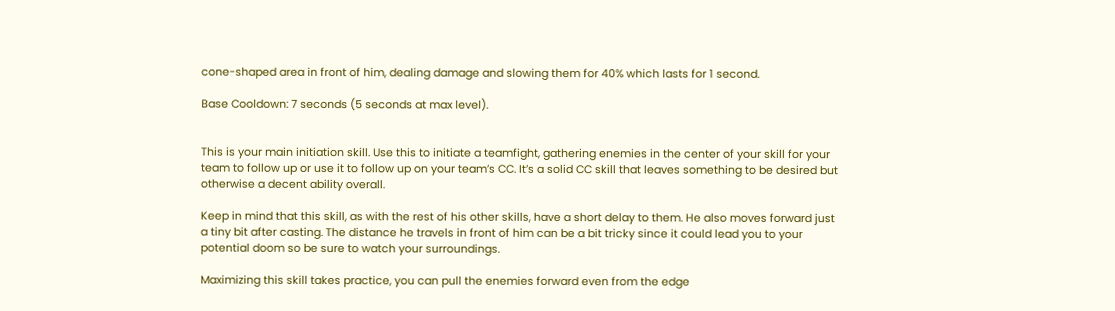cone-shaped area in front of him, dealing damage and slowing them for 40% which lasts for 1 second.

Base Cooldown: 7 seconds (5 seconds at max level).


This is your main initiation skill. Use this to initiate a teamfight, gathering enemies in the center of your skill for your team to follow up or use it to follow up on your team’s CC. It’s a solid CC skill that leaves something to be desired but otherwise a decent ability overall.

Keep in mind that this skill, as with the rest of his other skills, have a short delay to them. He also moves forward just a tiny bit after casting. The distance he travels in front of him can be a bit tricky since it could lead you to your potential doom so be sure to watch your surroundings.

Maximizing this skill takes practice, you can pull the enemies forward even from the edge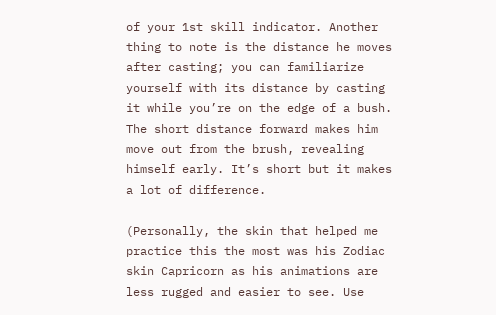of your 1st skill indicator. Another thing to note is the distance he moves after casting; you can familiarize yourself with its distance by casting it while you’re on the edge of a bush. The short distance forward makes him move out from the brush, revealing himself early. It’s short but it makes a lot of difference.

(Personally, the skin that helped me practice this the most was his Zodiac skin Capricorn as his animations are less rugged and easier to see. Use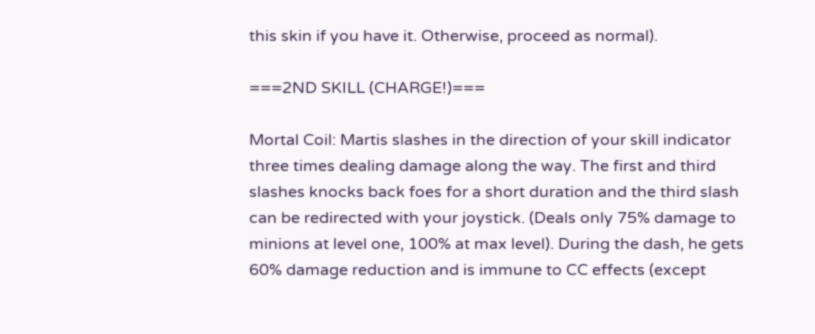this skin if you have it. Otherwise, proceed as normal).

===2ND SKILL (CHARGE!)===

Mortal Coil: Martis slashes in the direction of your skill indicator three times dealing damage along the way. The first and third slashes knocks back foes for a short duration and the third slash can be redirected with your joystick. (Deals only 75% damage to minions at level one, 100% at max level). During the dash, he gets 60% damage reduction and is immune to CC effects (except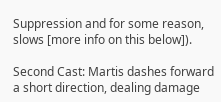Suppression and for some reason, slows [more info on this below]).

Second Cast: Martis dashes forward a short direction, dealing damage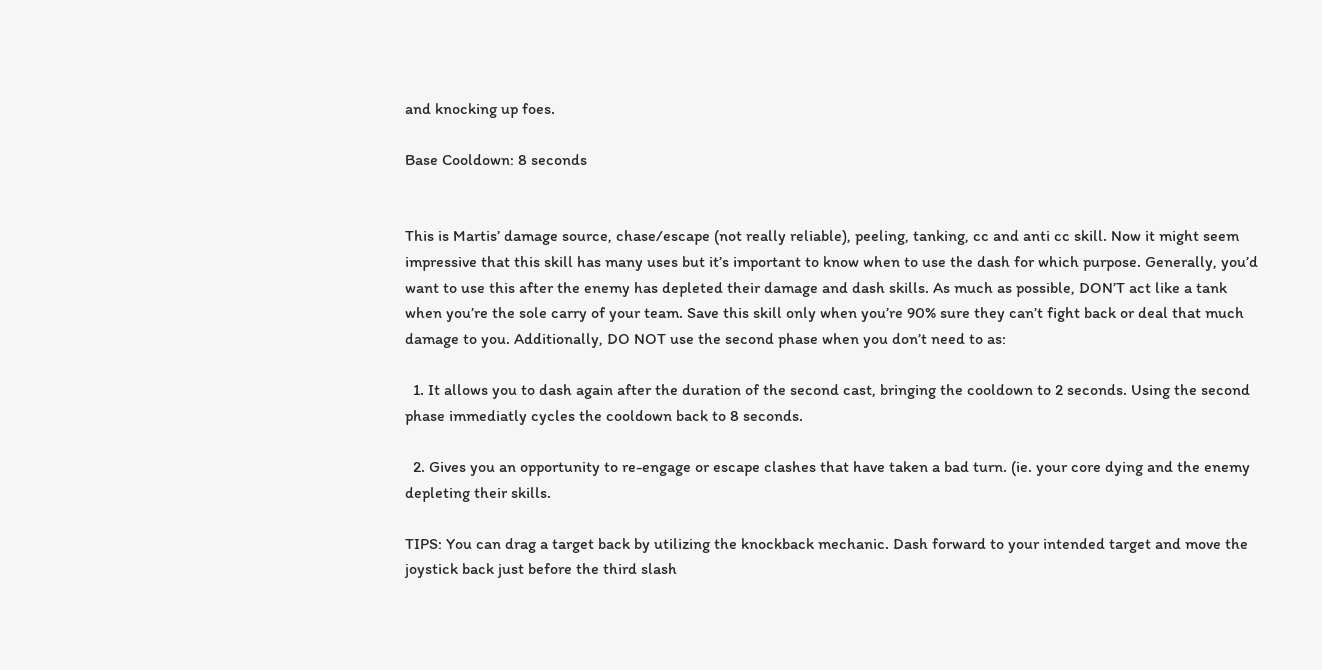and knocking up foes.

Base Cooldown: 8 seconds


This is Martis’ damage source, chase/escape (not really reliable), peeling, tanking, cc and anti cc skill. Now it might seem impressive that this skill has many uses but it’s important to know when to use the dash for which purpose. Generally, you’d want to use this after the enemy has depleted their damage and dash skills. As much as possible, DON’T act like a tank when you’re the sole carry of your team. Save this skill only when you’re 90% sure they can’t fight back or deal that much damage to you. Additionally, DO NOT use the second phase when you don’t need to as:

  1. It allows you to dash again after the duration of the second cast, bringing the cooldown to 2 seconds. Using the second phase immediatly cycles the cooldown back to 8 seconds.

  2. Gives you an opportunity to re-engage or escape clashes that have taken a bad turn. (ie. your core dying and the enemy depleting their skills.

TIPS: You can drag a target back by utilizing the knockback mechanic. Dash forward to your intended target and move the joystick back just before the third slash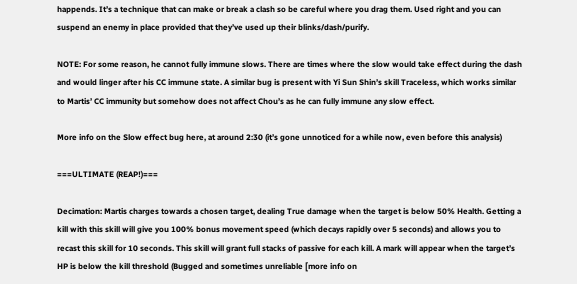happends. It’s a technique that can make or break a clash so be careful where you drag them. Used right and you can suspend an enemy in place provided that they’ve used up their blinks/dash/purify.

NOTE: For some reason, he cannot fully immune slows. There are times where the slow would take effect during the dash and would linger after his CC immune state. A similar bug is present with Yi Sun Shin’s skill Traceless, which works similar to Martis’ CC immunity but somehow does not affect Chou’s as he can fully immune any slow effect.

More info on the Slow effect bug here, at around 2:30 (it’s gone unnoticed for a while now, even before this analysis)

===ULTIMATE (REAP!)===

Decimation: Martis charges towards a chosen target, dealing True damage when the target is below 50% Health. Getting a kill with this skill will give you 100% bonus movement speed (which decays rapidly over 5 seconds) and allows you to recast this skill for 10 seconds. This skill will grant full stacks of passive for each kill. A mark will appear when the target’s HP is below the kill threshold (Bugged and sometimes unreliable [more info on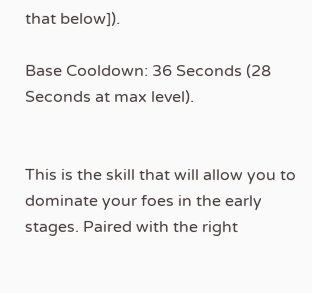that below]).

Base Cooldown: 36 Seconds (28 Seconds at max level).


This is the skill that will allow you to dominate your foes in the early stages. Paired with the right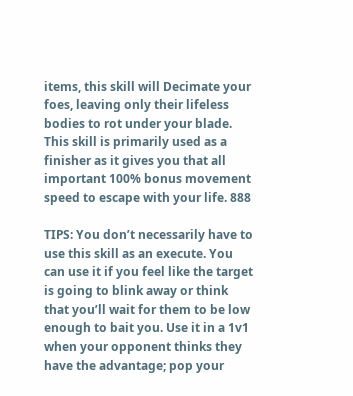items, this skill will Decimate your foes, leaving only their lifeless bodies to rot under your blade. This skill is primarily used as a finisher as it gives you that all important 100% bonus movement speed to escape with your life. 888

TIPS: You don’t necessarily have to use this skill as an execute. You can use it if you feel like the target is going to blink away or think that you’ll wait for them to be low enough to bait you. Use it in a 1v1 when your opponent thinks they have the advantage; pop your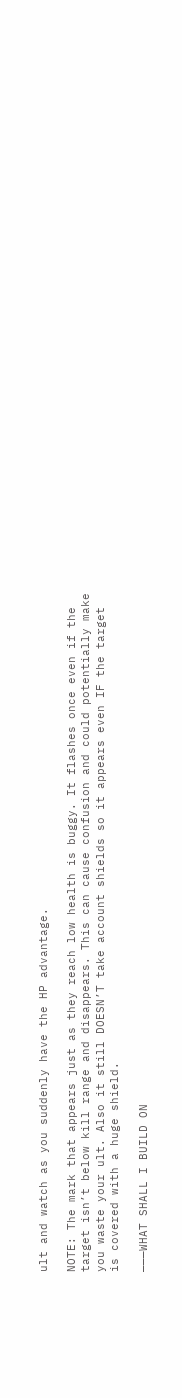ult and watch as you suddenly have the HP advantage.

NOTE: The mark that appears just as they reach low health is buggy. It flashes once even if the target isn’t below kill range and disappears. This can cause confusion and could potentially make you waste your ult. Also it still DOESN’T take account shields so it appears even IF the target is covered with a huge shield.

———WHAT SHALL I BUILD ON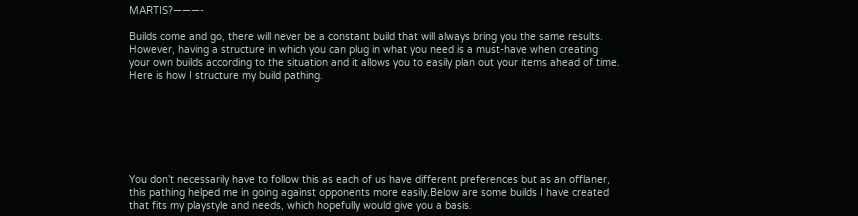MARTIS?———-

Builds come and go, there will never be a constant build that will always bring you the same results. However, having a structure in which you can plug in what you need is a must-have when creating your own builds according to the situation and it allows you to easily plan out your items ahead of time. Here is how I structure my build pathing.







You don’t necessarily have to follow this as each of us have different preferences but as an offlaner, this pathing helped me in going against opponents more easily.Below are some builds I have created that fits my playstyle and needs, which hopefully would give you a basis.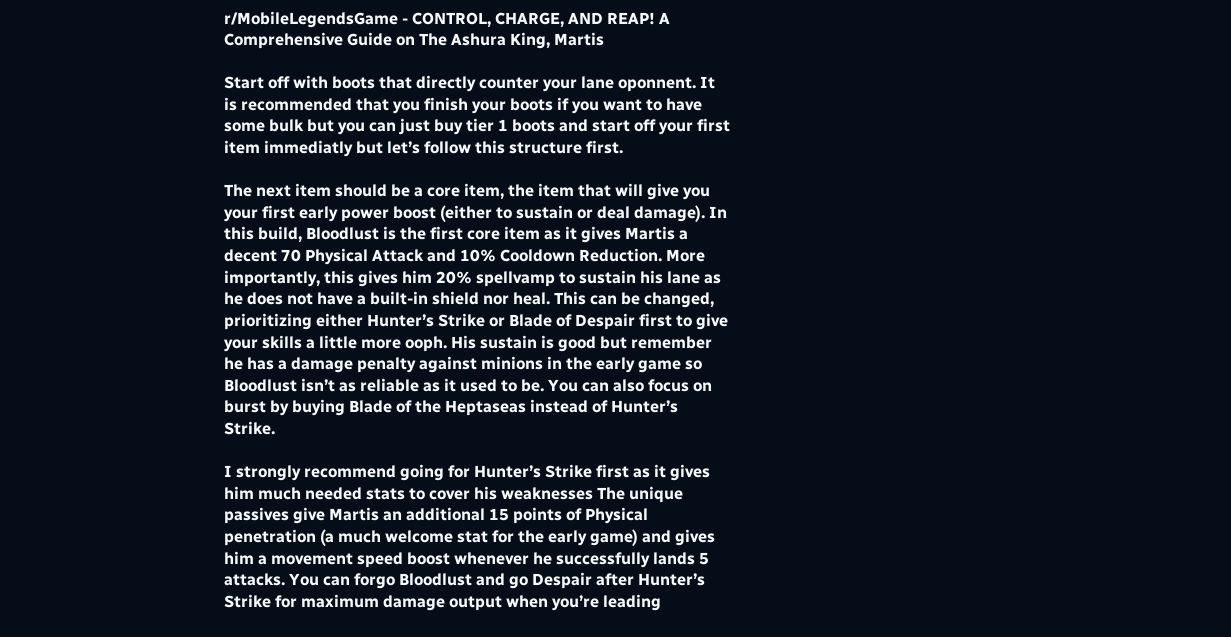r/MobileLegendsGame - CONTROL, CHARGE, AND REAP! A Comprehensive Guide on The Ashura King, Martis

Start off with boots that directly counter your lane oponnent. It is recommended that you finish your boots if you want to have some bulk but you can just buy tier 1 boots and start off your first item immediatly but let’s follow this structure first.

The next item should be a core item, the item that will give you your first early power boost (either to sustain or deal damage). In this build, Bloodlust is the first core item as it gives Martis a decent 70 Physical Attack and 10% Cooldown Reduction. More importantly, this gives him 20% spellvamp to sustain his lane as he does not have a built-in shield nor heal. This can be changed, prioritizing either Hunter’s Strike or Blade of Despair first to give your skills a little more ooph. His sustain is good but remember he has a damage penalty against minions in the early game so Bloodlust isn’t as reliable as it used to be. You can also focus on burst by buying Blade of the Heptaseas instead of Hunter’s Strike.

I strongly recommend going for Hunter’s Strike first as it gives him much needed stats to cover his weaknesses The unique passives give Martis an additional 15 points of Physical penetration (a much welcome stat for the early game) and gives him a movement speed boost whenever he successfully lands 5 attacks. You can forgo Bloodlust and go Despair after Hunter’s Strike for maximum damage output when you’re leading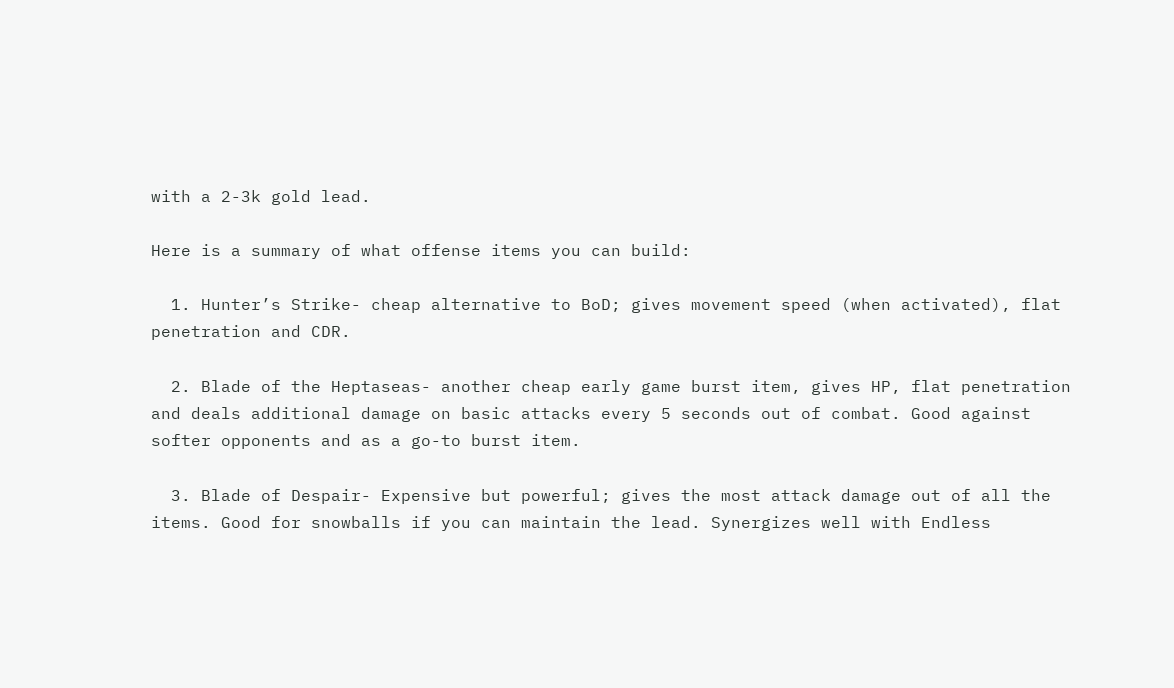with a 2-3k gold lead.

Here is a summary of what offense items you can build:

  1. Hunter’s Strike- cheap alternative to BoD; gives movement speed (when activated), flat penetration and CDR.

  2. Blade of the Heptaseas- another cheap early game burst item, gives HP, flat penetration and deals additional damage on basic attacks every 5 seconds out of combat. Good against softer opponents and as a go-to burst item.

  3. Blade of Despair- Expensive but powerful; gives the most attack damage out of all the items. Good for snowballs if you can maintain the lead. Synergizes well with Endless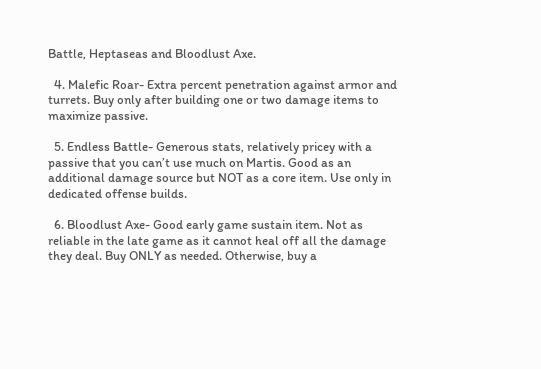Battle, Heptaseas and Bloodlust Axe.

  4. Malefic Roar- Extra percent penetration against armor and turrets. Buy only after building one or two damage items to maximize passive.

  5. Endless Battle- Generous stats, relatively pricey with a passive that you can’t use much on Martis. Good as an additional damage source but NOT as a core item. Use only in dedicated offense builds.

  6. Bloodlust Axe- Good early game sustain item. Not as reliable in the late game as it cannot heal off all the damage they deal. Buy ONLY as needed. Otherwise, buy a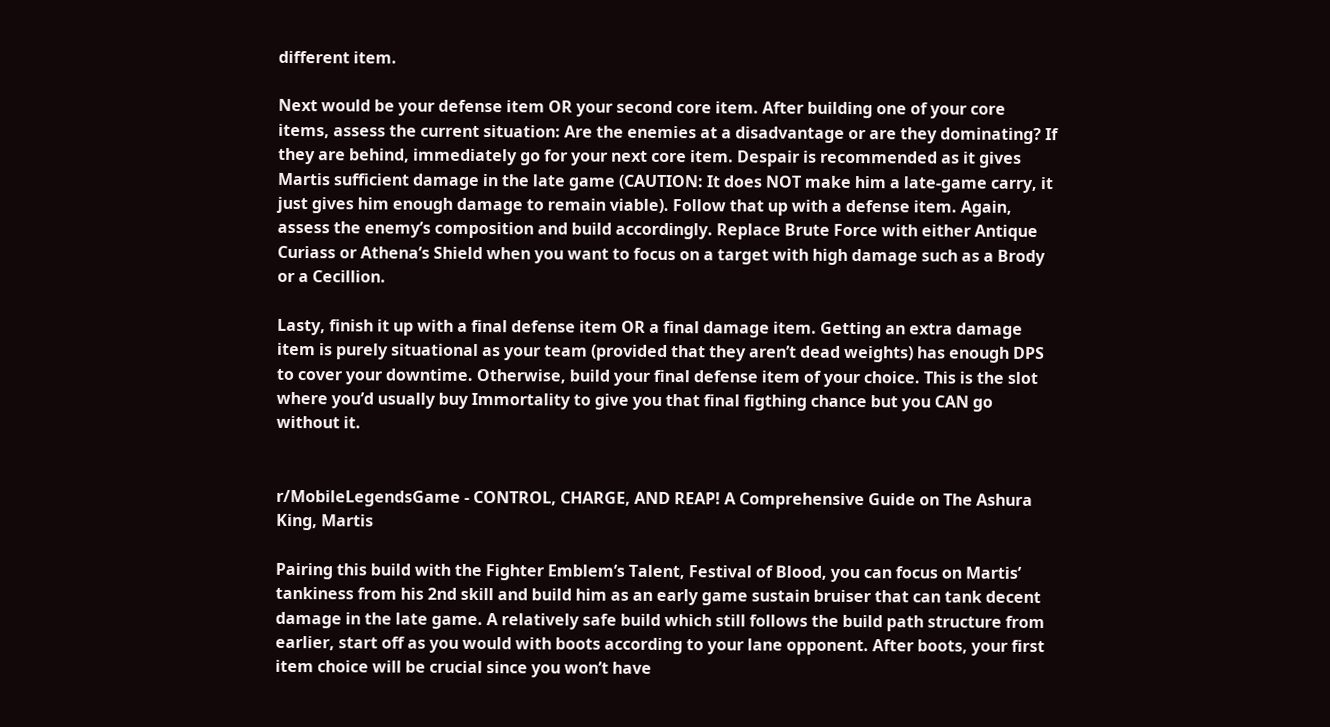different item.

Next would be your defense item OR your second core item. After building one of your core items, assess the current situation: Are the enemies at a disadvantage or are they dominating? If they are behind, immediately go for your next core item. Despair is recommended as it gives Martis sufficient damage in the late game (CAUTION: It does NOT make him a late-game carry, it just gives him enough damage to remain viable). Follow that up with a defense item. Again, assess the enemy’s composition and build accordingly. Replace Brute Force with either Antique Curiass or Athena’s Shield when you want to focus on a target with high damage such as a Brody or a Cecillion.

Lasty, finish it up with a final defense item OR a final damage item. Getting an extra damage item is purely situational as your team (provided that they aren’t dead weights) has enough DPS to cover your downtime. Otherwise, build your final defense item of your choice. This is the slot where you’d usually buy Immortality to give you that final figthing chance but you CAN go without it.


r/MobileLegendsGame - CONTROL, CHARGE, AND REAP! A Comprehensive Guide on The Ashura King, Martis

Pairing this build with the Fighter Emblem’s Talent, Festival of Blood, you can focus on Martis’ tankiness from his 2nd skill and build him as an early game sustain bruiser that can tank decent damage in the late game. A relatively safe build which still follows the build path structure from earlier, start off as you would with boots according to your lane opponent. After boots, your first item choice will be crucial since you won’t have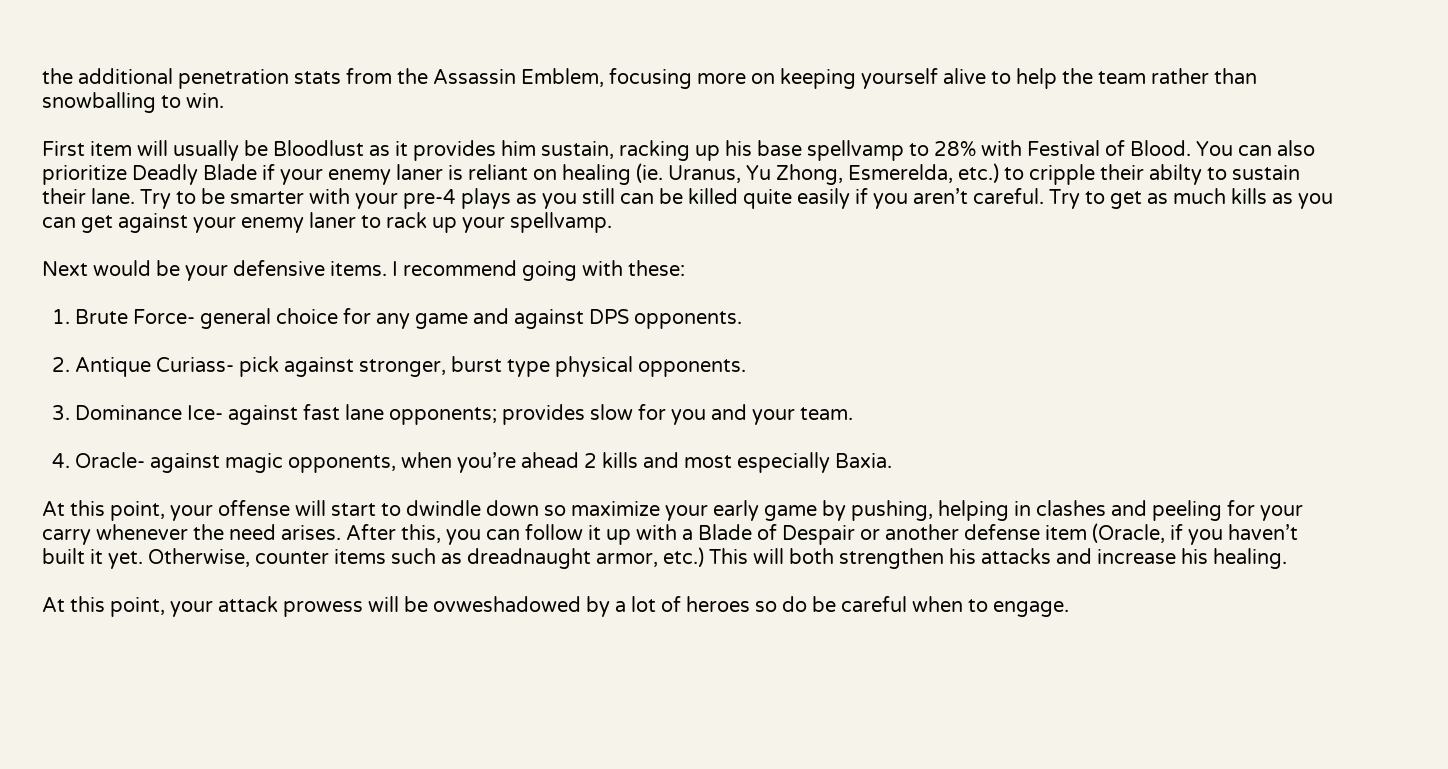the additional penetration stats from the Assassin Emblem, focusing more on keeping yourself alive to help the team rather than snowballing to win.

First item will usually be Bloodlust as it provides him sustain, racking up his base spellvamp to 28% with Festival of Blood. You can also prioritize Deadly Blade if your enemy laner is reliant on healing (ie. Uranus, Yu Zhong, Esmerelda, etc.) to cripple their abilty to sustain their lane. Try to be smarter with your pre-4 plays as you still can be killed quite easily if you aren’t careful. Try to get as much kills as you can get against your enemy laner to rack up your spellvamp.

Next would be your defensive items. I recommend going with these:

  1. Brute Force- general choice for any game and against DPS opponents.

  2. Antique Curiass- pick against stronger, burst type physical opponents.

  3. Dominance Ice- against fast lane opponents; provides slow for you and your team.

  4. Oracle- against magic opponents, when you’re ahead 2 kills and most especially Baxia.

At this point, your offense will start to dwindle down so maximize your early game by pushing, helping in clashes and peeling for your carry whenever the need arises. After this, you can follow it up with a Blade of Despair or another defense item (Oracle, if you haven’t built it yet. Otherwise, counter items such as dreadnaught armor, etc.) This will both strengthen his attacks and increase his healing.

At this point, your attack prowess will be ovweshadowed by a lot of heroes so do be careful when to engage.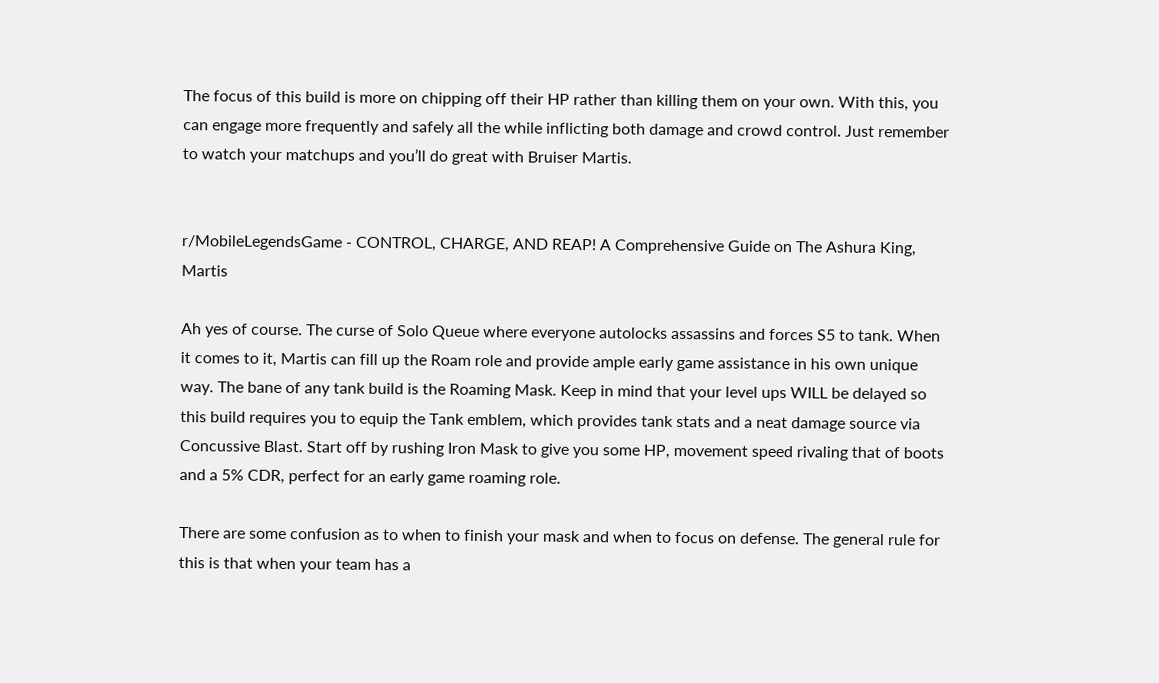The focus of this build is more on chipping off their HP rather than killing them on your own. With this, you can engage more frequently and safely all the while inflicting both damage and crowd control. Just remember to watch your matchups and you’ll do great with Bruiser Martis.


r/MobileLegendsGame - CONTROL, CHARGE, AND REAP! A Comprehensive Guide on The Ashura King, Martis

Ah yes of course. The curse of Solo Queue where everyone autolocks assassins and forces S5 to tank. When it comes to it, Martis can fill up the Roam role and provide ample early game assistance in his own unique way. The bane of any tank build is the Roaming Mask. Keep in mind that your level ups WILL be delayed so this build requires you to equip the Tank emblem, which provides tank stats and a neat damage source via Concussive Blast. Start off by rushing Iron Mask to give you some HP, movement speed rivaling that of boots and a 5% CDR, perfect for an early game roaming role.

There are some confusion as to when to finish your mask and when to focus on defense. The general rule for this is that when your team has a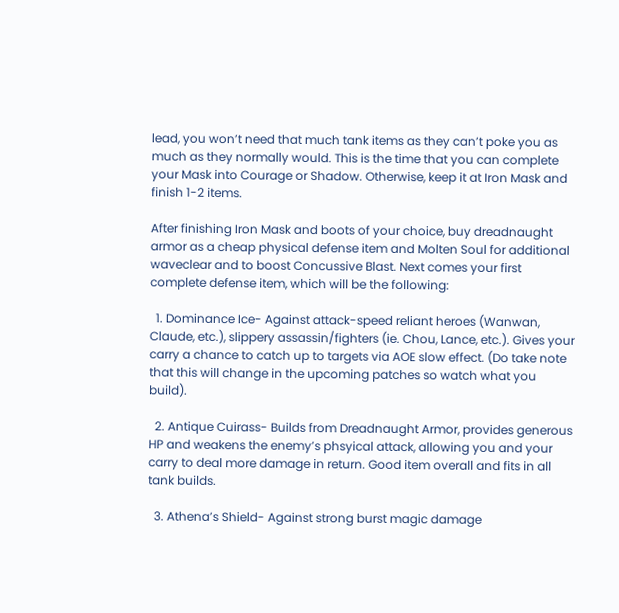lead, you won’t need that much tank items as they can’t poke you as much as they normally would. This is the time that you can complete your Mask into Courage or Shadow. Otherwise, keep it at Iron Mask and finish 1-2 items.

After finishing Iron Mask and boots of your choice, buy dreadnaught armor as a cheap physical defense item and Molten Soul for additional waveclear and to boost Concussive Blast. Next comes your first complete defense item, which will be the following:

  1. Dominance Ice- Against attack-speed reliant heroes (Wanwan, Claude, etc.), slippery assassin/fighters (ie. Chou, Lance, etc.). Gives your carry a chance to catch up to targets via AOE slow effect. (Do take note that this will change in the upcoming patches so watch what you build).

  2. Antique Cuirass- Builds from Dreadnaught Armor, provides generous HP and weakens the enemy’s phsyical attack, allowing you and your carry to deal more damage in return. Good item overall and fits in all tank builds.

  3. Athena’s Shield- Against strong burst magic damage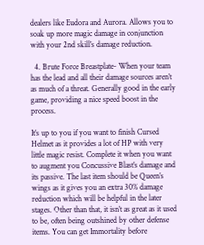dealers like Eudora and Aurora. Allows you to soak up more magic damage in conjunction with your 2nd skill’s damage reduction.

  4. Brute Force Breastplate- When your team has the lead and all their damage sources aren’t as much of a threat. Generally good in the early game, providing a nice speed boost in the process.

It’s up to you if you want to finish Cursed Helmet as it provides a lot of HP with very little magic resist. Complete it when you want to augment you Concussive Blast’s damage and its passive. The last item should be Queen’s wings as it gives you an extra 30% damage reduction which will be helpful in the later stages. Other than that, it isn’t as great as it used to be, often being outshined by other defense items. You can get Immortality before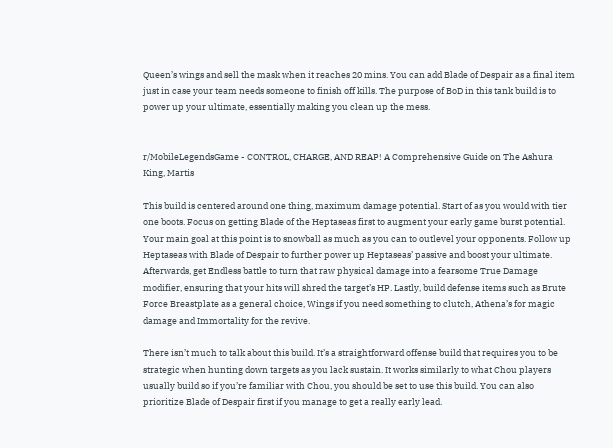Queen’s wings and sell the mask when it reaches 20 mins. You can add Blade of Despair as a final item just in case your team needs someone to finish off kills. The purpose of BoD in this tank build is to power up your ultimate, essentially making you clean up the mess.


r/MobileLegendsGame - CONTROL, CHARGE, AND REAP! A Comprehensive Guide on The Ashura King, Martis

This build is centered around one thing, maximum damage potential. Start of as you would with tier one boots. Focus on getting Blade of the Heptaseas first to augment your early game burst potential. Your main goal at this point is to snowball as much as you can to outlevel your opponents. Follow up Heptaseas with Blade of Despair to further power up Heptaseas’ passive and boost your ultimate. Afterwards, get Endless battle to turn that raw physical damage into a fearsome True Damage modifier, ensuring that your hits will shred the target’s HP. Lastly, build defense items such as Brute Force Breastplate as a general choice, Wings if you need something to clutch, Athena’s for magic damage and Immortality for the revive.

There isn’t much to talk about this build. It’s a straightforward offense build that requires you to be strategic when hunting down targets as you lack sustain. It works similarly to what Chou players usually build so if you’re familiar with Chou, you should be set to use this build. You can also prioritize Blade of Despair first if you manage to get a really early lead.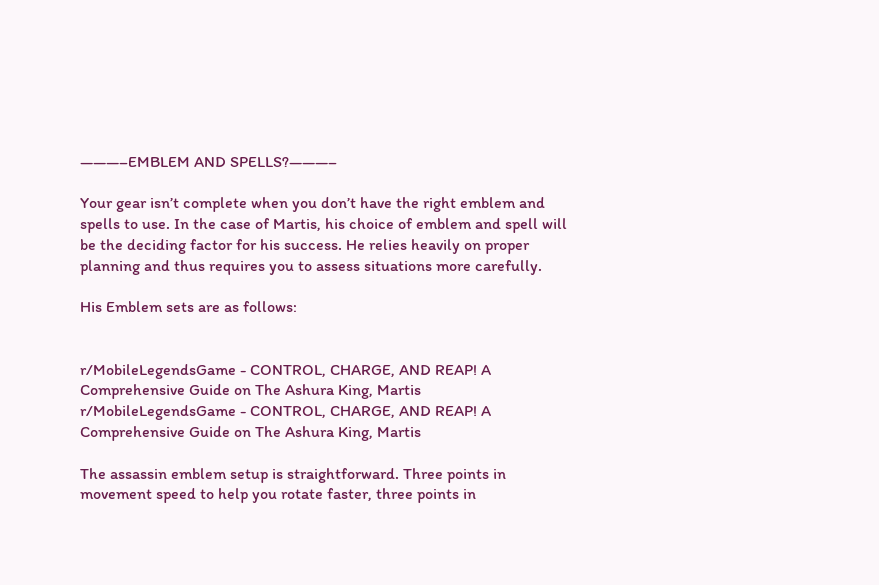———–EMBLEM AND SPELLS?———–

Your gear isn’t complete when you don’t have the right emblem and spells to use. In the case of Martis, his choice of emblem and spell will be the deciding factor for his success. He relies heavily on proper planning and thus requires you to assess situations more carefully.

His Emblem sets are as follows:


r/MobileLegendsGame - CONTROL, CHARGE, AND REAP! A Comprehensive Guide on The Ashura King, Martis
r/MobileLegendsGame - CONTROL, CHARGE, AND REAP! A Comprehensive Guide on The Ashura King, Martis

The assassin emblem setup is straightforward. Three points in movement speed to help you rotate faster, three points in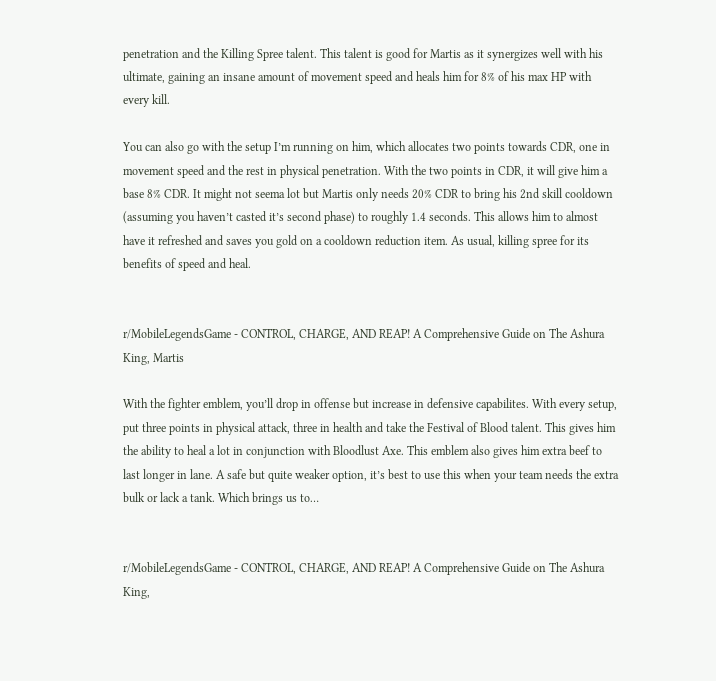penetration and the Killing Spree talent. This talent is good for Martis as it synergizes well with his ultimate, gaining an insane amount of movement speed and heals him for 8% of his max HP with every kill.

You can also go with the setup I’m running on him, which allocates two points towards CDR, one in movement speed and the rest in physical penetration. With the two points in CDR, it will give him a base 8% CDR. It might not seema lot but Martis only needs 20% CDR to bring his 2nd skill cooldown (assuming you haven’t casted it’s second phase) to roughly 1.4 seconds. This allows him to almost have it refreshed and saves you gold on a cooldown reduction item. As usual, killing spree for its benefits of speed and heal.


r/MobileLegendsGame - CONTROL, CHARGE, AND REAP! A Comprehensive Guide on The Ashura King, Martis

With the fighter emblem, you’ll drop in offense but increase in defensive capabilites. With every setup, put three points in physical attack, three in health and take the Festival of Blood talent. This gives him the ability to heal a lot in conjunction with Bloodlust Axe. This emblem also gives him extra beef to last longer in lane. A safe but quite weaker option, it’s best to use this when your team needs the extra bulk or lack a tank. Which brings us to…


r/MobileLegendsGame - CONTROL, CHARGE, AND REAP! A Comprehensive Guide on The Ashura King,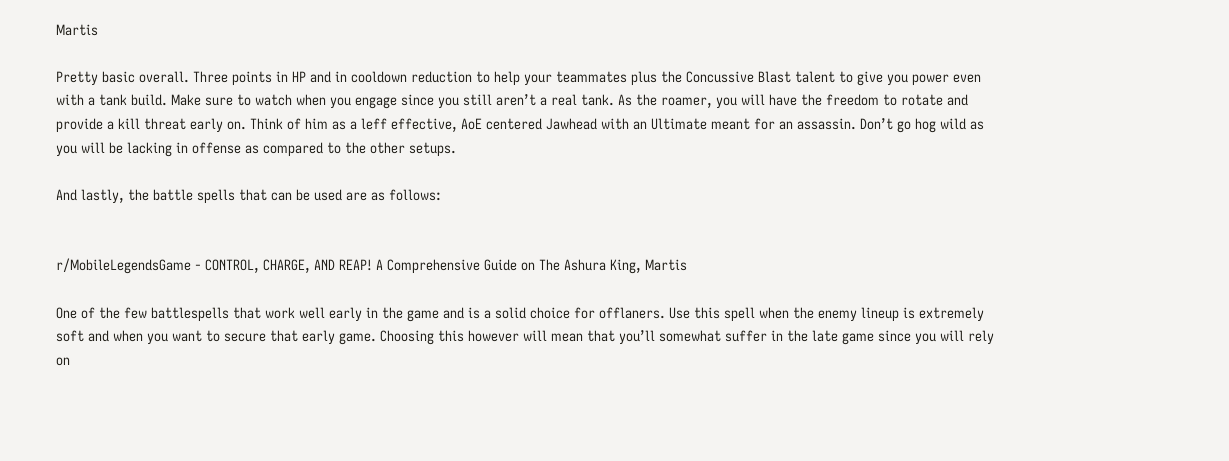Martis

Pretty basic overall. Three points in HP and in cooldown reduction to help your teammates plus the Concussive Blast talent to give you power even with a tank build. Make sure to watch when you engage since you still aren’t a real tank. As the roamer, you will have the freedom to rotate and provide a kill threat early on. Think of him as a leff effective, AoE centered Jawhead with an Ultimate meant for an assassin. Don’t go hog wild as you will be lacking in offense as compared to the other setups.

And lastly, the battle spells that can be used are as follows:


r/MobileLegendsGame - CONTROL, CHARGE, AND REAP! A Comprehensive Guide on The Ashura King, Martis

One of the few battlespells that work well early in the game and is a solid choice for offlaners. Use this spell when the enemy lineup is extremely soft and when you want to secure that early game. Choosing this however will mean that you’ll somewhat suffer in the late game since you will rely on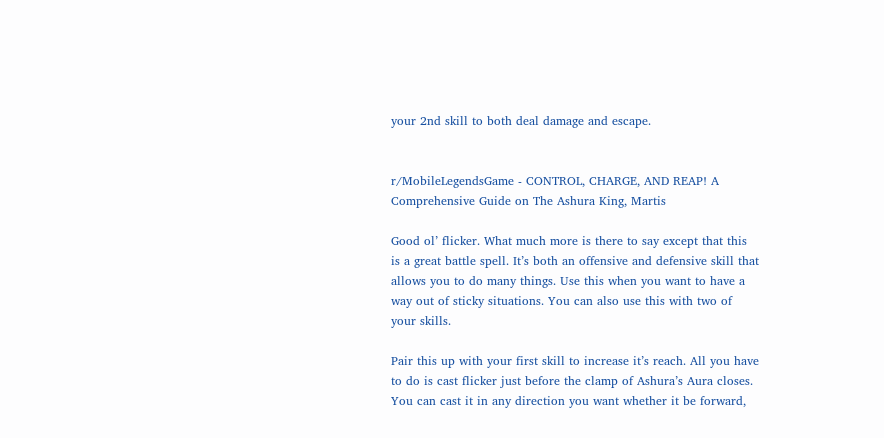your 2nd skill to both deal damage and escape.


r/MobileLegendsGame - CONTROL, CHARGE, AND REAP! A Comprehensive Guide on The Ashura King, Martis

Good ol’ flicker. What much more is there to say except that this is a great battle spell. It’s both an offensive and defensive skill that allows you to do many things. Use this when you want to have a way out of sticky situations. You can also use this with two of your skills.

Pair this up with your first skill to increase it’s reach. All you have to do is cast flicker just before the clamp of Ashura’s Aura closes. You can cast it in any direction you want whether it be forward,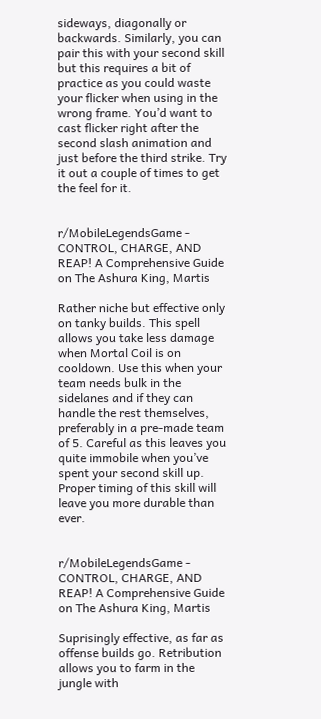sideways, diagonally or backwards. Similarly, you can pair this with your second skill but this requires a bit of practice as you could waste your flicker when using in the wrong frame. You’d want to cast flicker right after the second slash animation and just before the third strike. Try it out a couple of times to get the feel for it.


r/MobileLegendsGame - CONTROL, CHARGE, AND REAP! A Comprehensive Guide on The Ashura King, Martis

Rather niche but effective only on tanky builds. This spell allows you take less damage when Mortal Coil is on cooldown. Use this when your team needs bulk in the sidelanes and if they can handle the rest themselves, preferably in a pre-made team of 5. Careful as this leaves you quite immobile when you’ve spent your second skill up. Proper timing of this skill will leave you more durable than ever.


r/MobileLegendsGame - CONTROL, CHARGE, AND REAP! A Comprehensive Guide on The Ashura King, Martis

Suprisingly effective, as far as offense builds go. Retribution allows you to farm in the jungle with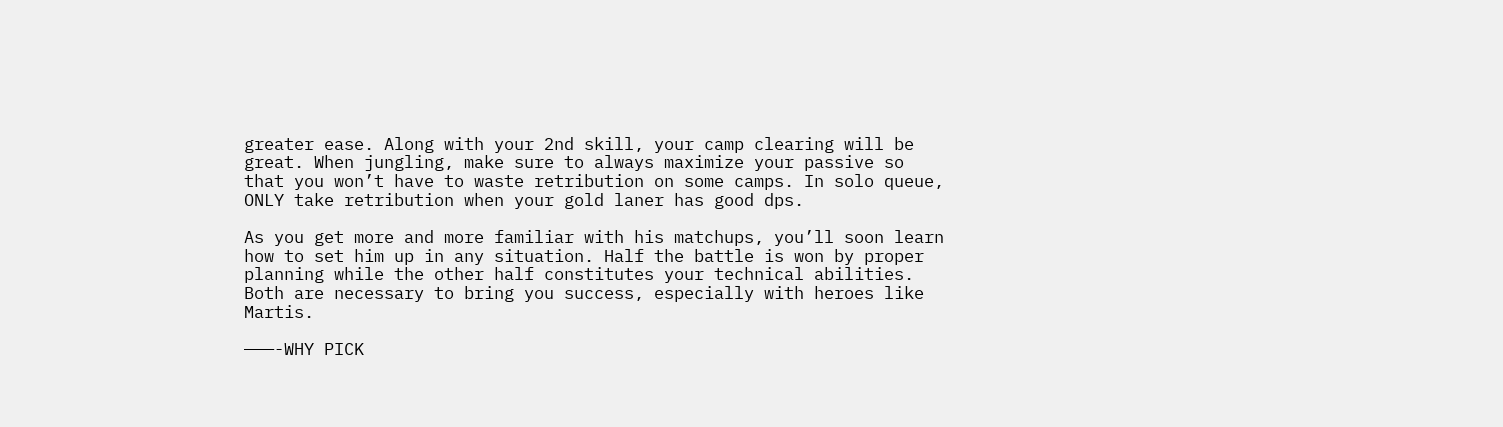greater ease. Along with your 2nd skill, your camp clearing will be great. When jungling, make sure to always maximize your passive so that you won’t have to waste retribution on some camps. In solo queue, ONLY take retribution when your gold laner has good dps.

As you get more and more familiar with his matchups, you’ll soon learn how to set him up in any situation. Half the battle is won by proper planning while the other half constitutes your technical abilities. Both are necessary to bring you success, especially with heroes like Martis.

———-WHY PICK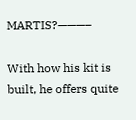MARTIS?———–

With how his kit is built, he offers quite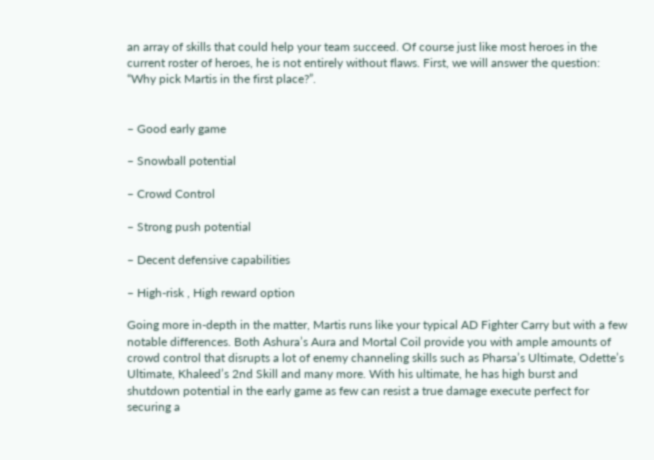an array of skills that could help your team succeed. Of course just like most heroes in the current roster of heroes, he is not entirely without flaws. First, we will answer the question: “Why pick Martis in the first place?”.


– Good early game

– Snowball potential

– Crowd Control

– Strong push potential

– Decent defensive capabilities

– High-risk , High reward option

Going more in-depth in the matter, Martis runs like your typical AD Fighter Carry but with a few notable differences. Both Ashura’s Aura and Mortal Coil provide you with ample amounts of crowd control that disrupts a lot of enemy channeling skills such as Pharsa’s Ultimate, Odette’s Ultimate, Khaleed’s 2nd Skill and many more. With his ultimate, he has high burst and shutdown potential in the early game as few can resist a true damage execute perfect for securing a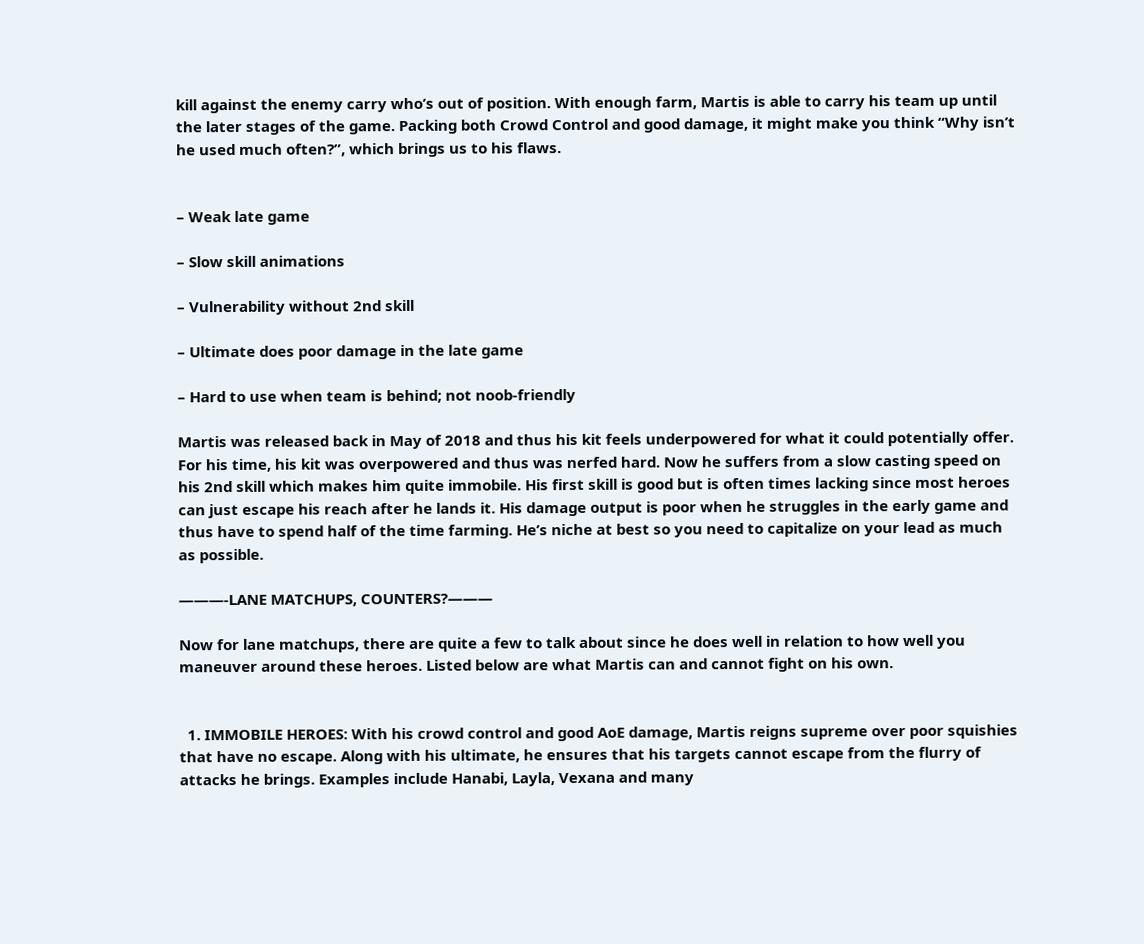kill against the enemy carry who’s out of position. With enough farm, Martis is able to carry his team up until the later stages of the game. Packing both Crowd Control and good damage, it might make you think “Why isn’t he used much often?”, which brings us to his flaws.


– Weak late game

– Slow skill animations

– Vulnerability without 2nd skill

– Ultimate does poor damage in the late game

– Hard to use when team is behind; not noob-friendly

Martis was released back in May of 2018 and thus his kit feels underpowered for what it could potentially offer. For his time, his kit was overpowered and thus was nerfed hard. Now he suffers from a slow casting speed on his 2nd skill which makes him quite immobile. His first skill is good but is often times lacking since most heroes can just escape his reach after he lands it. His damage output is poor when he struggles in the early game and thus have to spend half of the time farming. He’s niche at best so you need to capitalize on your lead as much as possible.

———-LANE MATCHUPS, COUNTERS?———

Now for lane matchups, there are quite a few to talk about since he does well in relation to how well you maneuver around these heroes. Listed below are what Martis can and cannot fight on his own.


  1. IMMOBILE HEROES: With his crowd control and good AoE damage, Martis reigns supreme over poor squishies that have no escape. Along with his ultimate, he ensures that his targets cannot escape from the flurry of attacks he brings. Examples include Hanabi, Layla, Vexana and many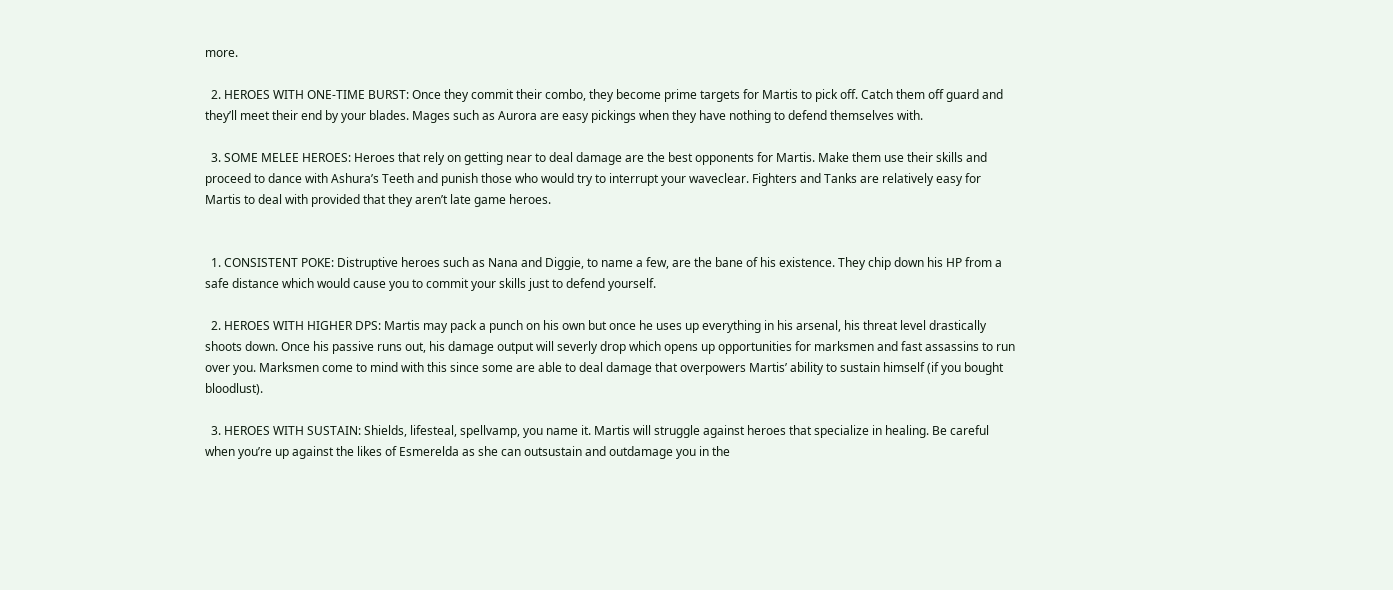more.

  2. HEROES WITH ONE-TIME BURST: Once they commit their combo, they become prime targets for Martis to pick off. Catch them off guard and they’ll meet their end by your blades. Mages such as Aurora are easy pickings when they have nothing to defend themselves with.

  3. SOME MELEE HEROES: Heroes that rely on getting near to deal damage are the best opponents for Martis. Make them use their skills and proceed to dance with Ashura’s Teeth and punish those who would try to interrupt your waveclear. Fighters and Tanks are relatively easy for Martis to deal with provided that they aren’t late game heroes.


  1. CONSISTENT POKE: Distruptive heroes such as Nana and Diggie, to name a few, are the bane of his existence. They chip down his HP from a safe distance which would cause you to commit your skills just to defend yourself.

  2. HEROES WITH HIGHER DPS: Martis may pack a punch on his own but once he uses up everything in his arsenal, his threat level drastically shoots down. Once his passive runs out, his damage output will severly drop which opens up opportunities for marksmen and fast assassins to run over you. Marksmen come to mind with this since some are able to deal damage that overpowers Martis’ ability to sustain himself (if you bought bloodlust).

  3. HEROES WITH SUSTAIN: Shields, lifesteal, spellvamp, you name it. Martis will struggle against heroes that specialize in healing. Be careful when you’re up against the likes of Esmerelda as she can outsustain and outdamage you in the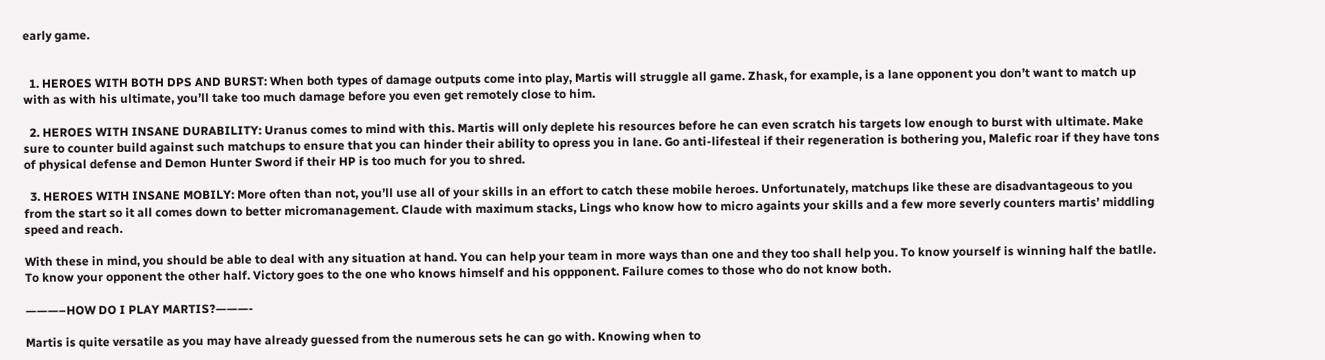early game.


  1. HEROES WITH BOTH DPS AND BURST: When both types of damage outputs come into play, Martis will struggle all game. Zhask, for example, is a lane opponent you don’t want to match up with as with his ultimate, you’ll take too much damage before you even get remotely close to him.

  2. HEROES WITH INSANE DURABILITY: Uranus comes to mind with this. Martis will only deplete his resources before he can even scratch his targets low enough to burst with ultimate. Make sure to counter build against such matchups to ensure that you can hinder their ability to opress you in lane. Go anti-lifesteal if their regeneration is bothering you, Malefic roar if they have tons of physical defense and Demon Hunter Sword if their HP is too much for you to shred.

  3. HEROES WITH INSANE MOBILY: More often than not, you’ll use all of your skills in an effort to catch these mobile heroes. Unfortunately, matchups like these are disadvantageous to you from the start so it all comes down to better micromanagement. Claude with maximum stacks, Lings who know how to micro againts your skills and a few more severly counters martis’ middling speed and reach.

With these in mind, you should be able to deal with any situation at hand. You can help your team in more ways than one and they too shall help you. To know yourself is winning half the batlle. To know your opponent the other half. Victory goes to the one who knows himself and his oppponent. Failure comes to those who do not know both.

———–HOW DO I PLAY MARTIS?———-

Martis is quite versatile as you may have already guessed from the numerous sets he can go with. Knowing when to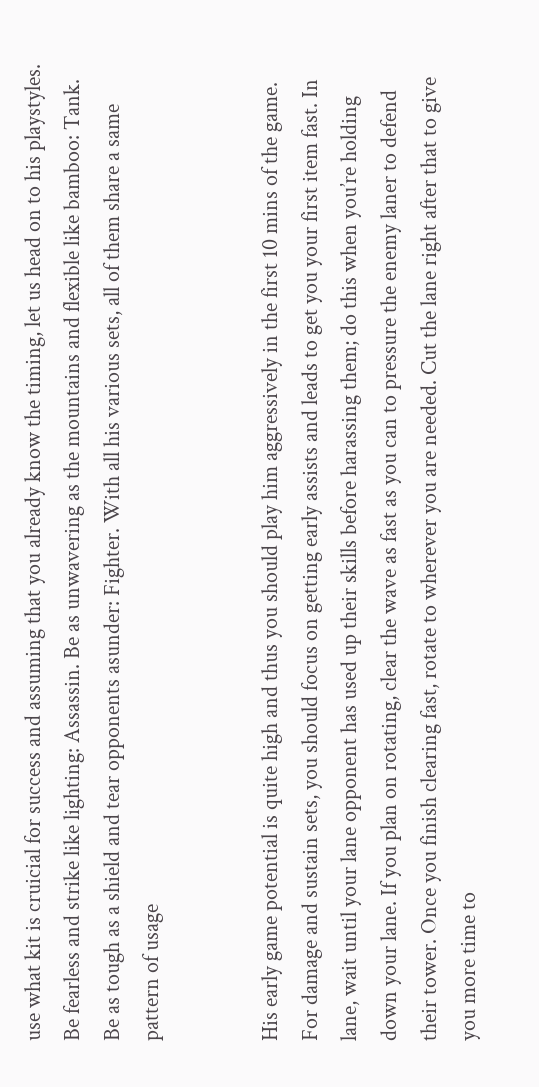use what kit is cruicial for success and assuming that you already know the timing, let us head on to his playstyles. Be fearless and strike like lighting: Assassin. Be as unwavering as the mountains and flexible like bamboo: Tank. Be as tough as a shield and tear opponents asunder: Fighter. With all his various sets, all of them share a same pattern of usage


His early game potential is quite high and thus you should play him aggressively in the first 10 mins of the game. For damage and sustain sets, you should focus on getting early assists and leads to get you your first item fast. In lane, wait until your lane opponent has used up their skills before harassing them; do this when you’re holding down your lane. If you plan on rotating, clear the wave as fast as you can to pressure the enemy laner to defend their tower. Once you finish clearing fast, rotate to wherever you are needed. Cut the lane right after that to give you more time to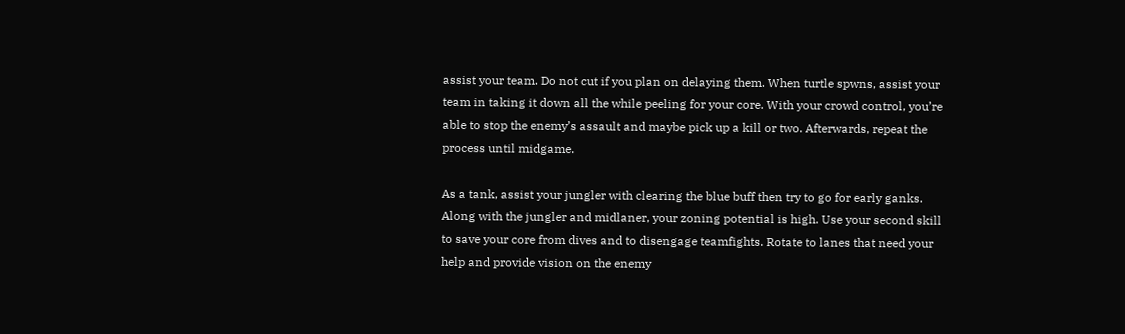assist your team. Do not cut if you plan on delaying them. When turtle spwns, assist your team in taking it down all the while peeling for your core. With your crowd control, you’re able to stop the enemy’s assault and maybe pick up a kill or two. Afterwards, repeat the process until midgame.

As a tank, assist your jungler with clearing the blue buff then try to go for early ganks. Along with the jungler and midlaner, your zoning potential is high. Use your second skill to save your core from dives and to disengage teamfights. Rotate to lanes that need your help and provide vision on the enemy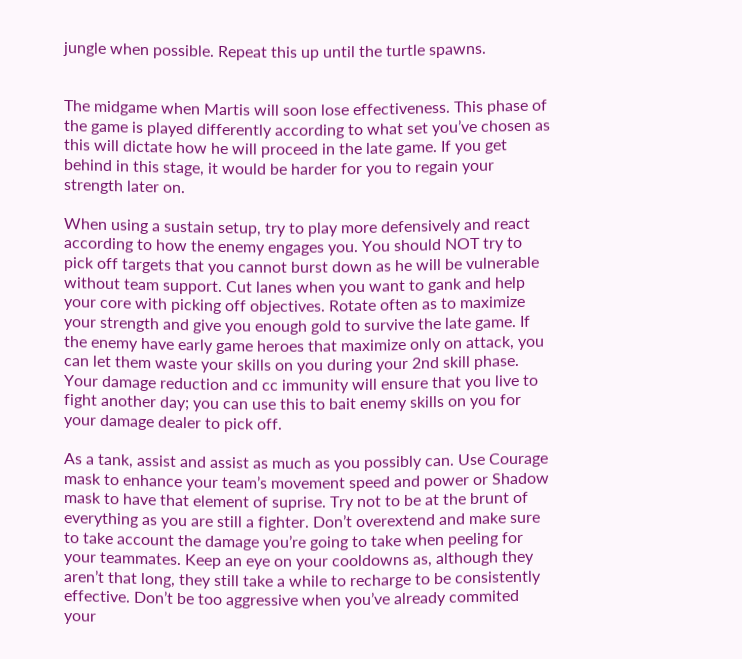jungle when possible. Repeat this up until the turtle spawns.


The midgame when Martis will soon lose effectiveness. This phase of the game is played differently according to what set you’ve chosen as this will dictate how he will proceed in the late game. If you get behind in this stage, it would be harder for you to regain your strength later on.

When using a sustain setup, try to play more defensively and react according to how the enemy engages you. You should NOT try to pick off targets that you cannot burst down as he will be vulnerable without team support. Cut lanes when you want to gank and help your core with picking off objectives. Rotate often as to maximize your strength and give you enough gold to survive the late game. If the enemy have early game heroes that maximize only on attack, you can let them waste your skills on you during your 2nd skill phase. Your damage reduction and cc immunity will ensure that you live to fight another day; you can use this to bait enemy skills on you for your damage dealer to pick off.

As a tank, assist and assist as much as you possibly can. Use Courage mask to enhance your team’s movement speed and power or Shadow mask to have that element of suprise. Try not to be at the brunt of everything as you are still a fighter. Don’t overextend and make sure to take account the damage you’re going to take when peeling for your teammates. Keep an eye on your cooldowns as, although they aren’t that long, they still take a while to recharge to be consistently effective. Don’t be too aggressive when you’ve already commited your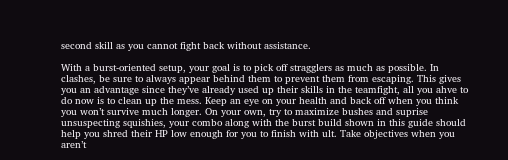second skill as you cannot fight back without assistance.

With a burst-oriented setup, your goal is to pick off stragglers as much as possible. In clashes, be sure to always appear behind them to prevent them from escaping. This gives you an advantage since they’ve already used up their skills in the teamfight, all you ahve to do now is to clean up the mess. Keep an eye on your health and back off when you think you won’t survive much longer. On your own, try to maximize bushes and suprise unsuspecting squishies, your combo along with the burst build shown in this guide should help you shred their HP low enough for you to finish with ult. Take objectives when you aren’t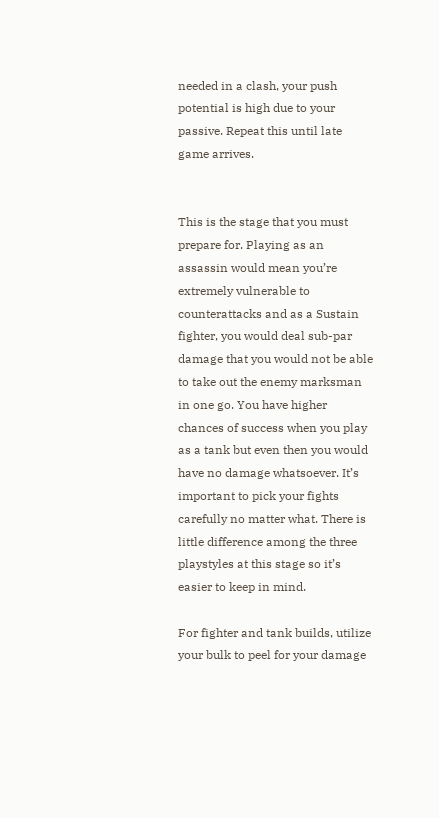needed in a clash, your push potential is high due to your passive. Repeat this until late game arrives.


This is the stage that you must prepare for. Playing as an assassin would mean you’re extremely vulnerable to counterattacks and as a Sustain fighter, you would deal sub-par damage that you would not be able to take out the enemy marksman in one go. You have higher chances of success when you play as a tank but even then you would have no damage whatsoever. It’s important to pick your fights carefully no matter what. There is little difference among the three playstyles at this stage so it’s easier to keep in mind.

For fighter and tank builds, utilize your bulk to peel for your damage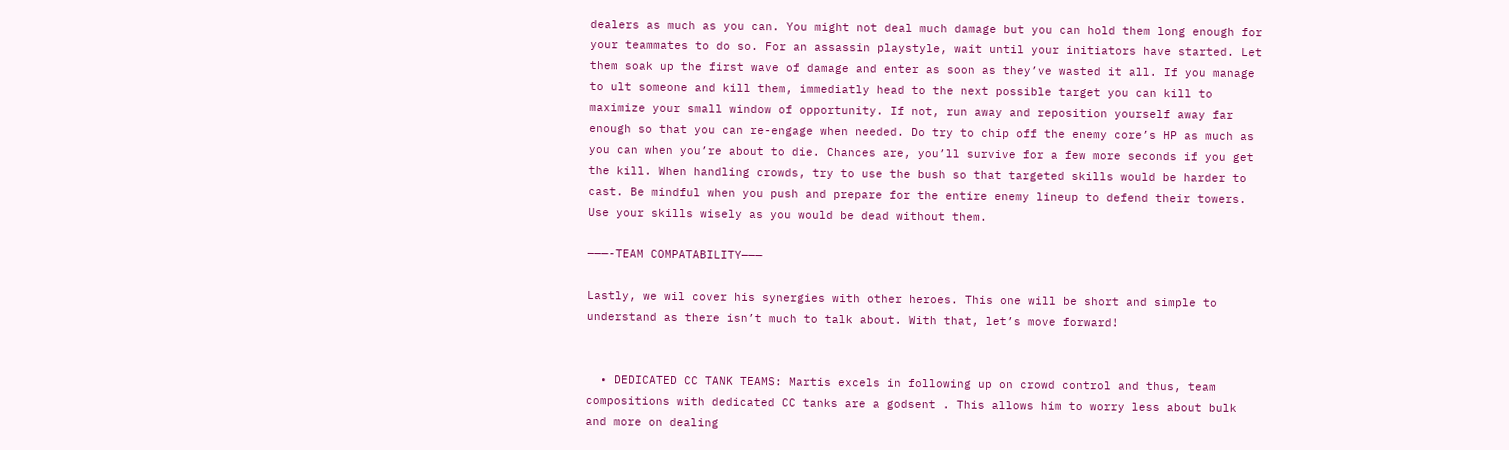dealers as much as you can. You might not deal much damage but you can hold them long enough for your teammates to do so. For an assassin playstyle, wait until your initiators have started. Let them soak up the first wave of damage and enter as soon as they’ve wasted it all. If you manage to ult someone and kill them, immediatly head to the next possible target you can kill to maximize your small window of opportunity. If not, run away and reposition yourself away far enough so that you can re-engage when needed. Do try to chip off the enemy core’s HP as much as you can when you’re about to die. Chances are, you’ll survive for a few more seconds if you get the kill. When handling crowds, try to use the bush so that targeted skills would be harder to cast. Be mindful when you push and prepare for the entire enemy lineup to defend their towers. Use your skills wisely as you would be dead without them.

———-TEAM COMPATABILITY———

Lastly, we wil cover his synergies with other heroes. This one will be short and simple to understand as there isn’t much to talk about. With that, let’s move forward!


  • DEDICATED CC TANK TEAMS: Martis excels in following up on crowd control and thus, team compositions with dedicated CC tanks are a godsent . This allows him to worry less about bulk and more on dealing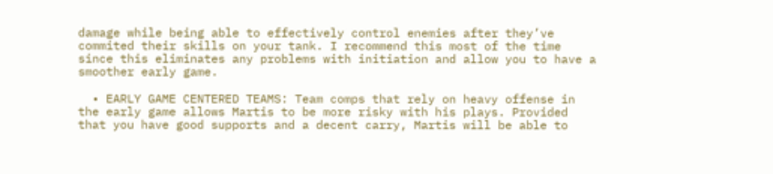damage while being able to effectively control enemies after they’ve commited their skills on your tank. I recommend this most of the time since this eliminates any problems with initiation and allow you to have a smoother early game.

  • EARLY GAME CENTERED TEAMS: Team comps that rely on heavy offense in the early game allows Martis to be more risky with his plays. Provided that you have good supports and a decent carry, Martis will be able to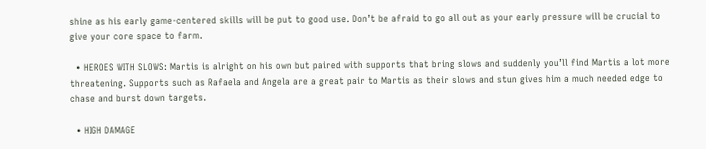shine as his early game-centered skills will be put to good use. Don’t be afraid to go all out as your early pressure will be crucial to give your core space to farm.

  • HEROES WITH SLOWS: Martis is alright on his own but paired with supports that bring slows and suddenly you’ll find Martis a lot more threatening. Supports such as Rafaela and Angela are a great pair to Martis as their slows and stun gives him a much needed edge to chase and burst down targets.

  • HIGH DAMAGE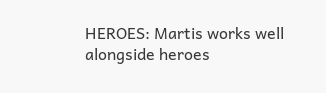HEROES: Martis works well alongside heroes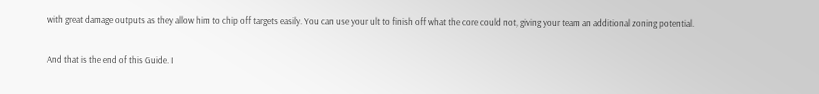with great damage outputs as they allow him to chip off targets easily. You can use your ult to finish off what the core could not, giving your team an additional zoning potential.

And that is the end of this Guide. I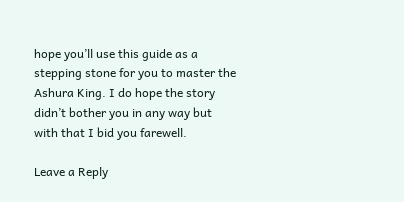hope you’ll use this guide as a stepping stone for you to master the Ashura King. I do hope the story didn’t bother you in any way but with that I bid you farewell.

Leave a Reply